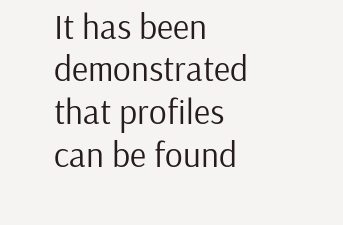It has been demonstrated that profiles can be found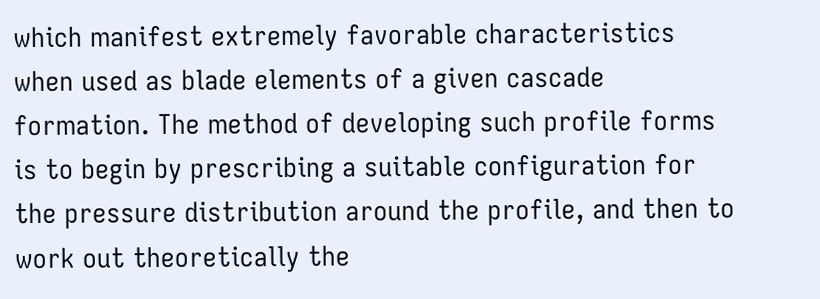which manifest extremely favorable characteristics when used as blade elements of a given cascade formation. The method of developing such profile forms is to begin by prescribing a suitable configuration for the pressure distribution around the profile, and then to work out theoretically the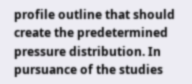profile outline that should create the predetermined pressure distribution. In pursuance of the studies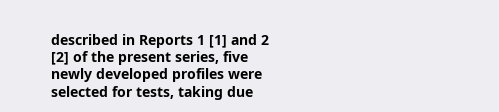described in Reports 1 [1] and 2 [2] of the present series, five newly developed profiles were selected for tests, taking due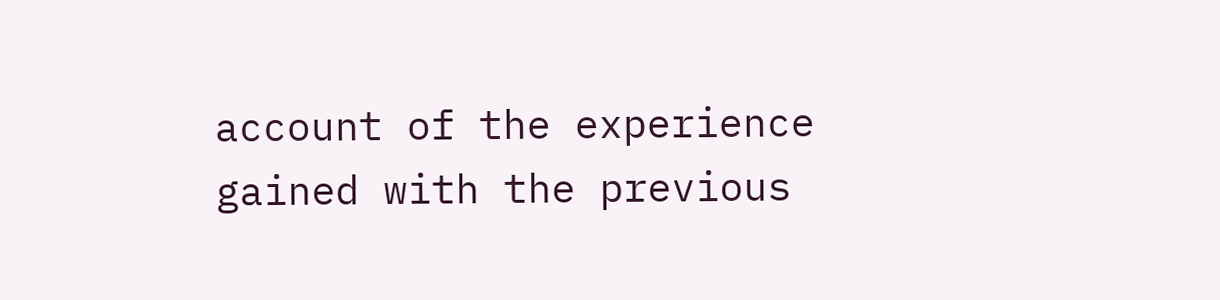account of the experience gained with the previous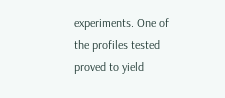experiments. One of the profiles tested proved to yield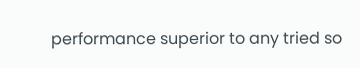performance superior to any tried so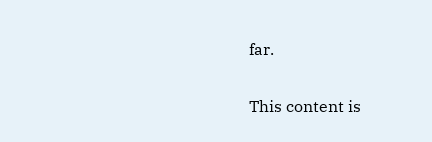far.

This content is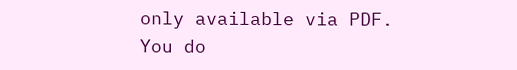only available via PDF.
You do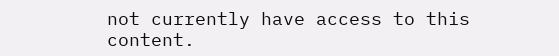not currently have access to this content.